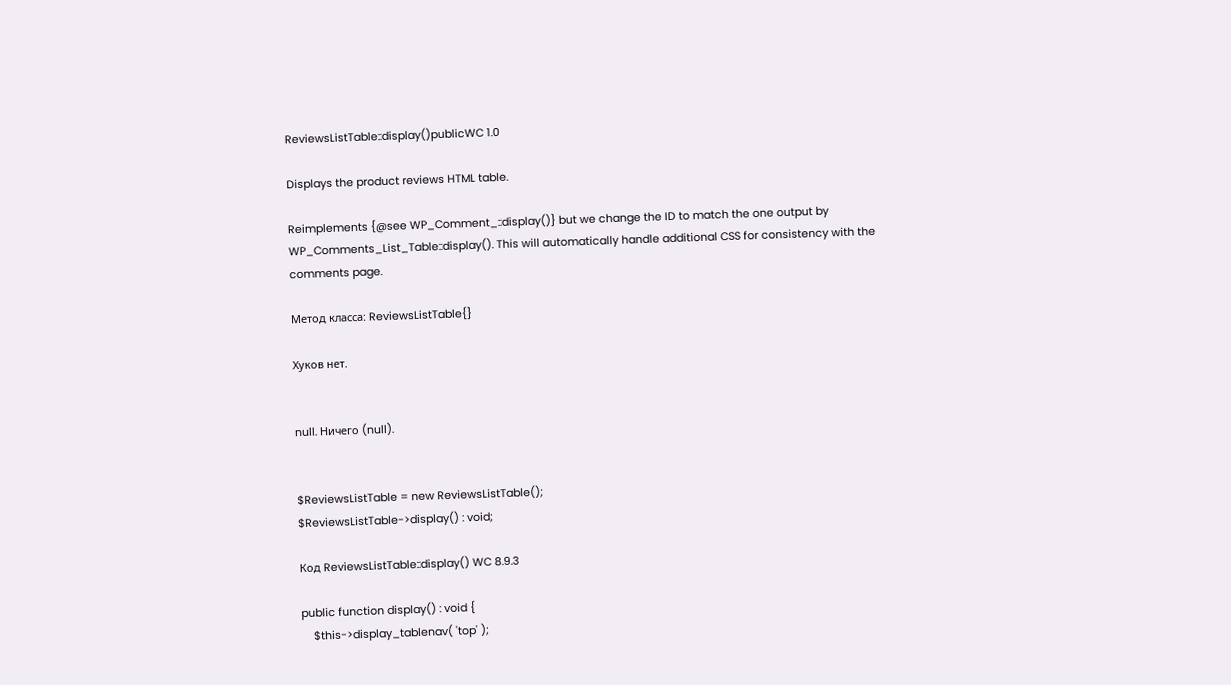ReviewsListTable::display()publicWC 1.0

Displays the product reviews HTML table.

Reimplements {@see WP_Comment_::display()} but we change the ID to match the one output by WP_Comments_List_Table::display(). This will automatically handle additional CSS for consistency with the comments page.

Метод класса: ReviewsListTable{}

Хуков нет.


null. Ничего (null).


$ReviewsListTable = new ReviewsListTable();
$ReviewsListTable->display() : void;

Код ReviewsListTable::display() WC 8.9.3

public function display() : void {
    $this->display_tablenav( 'top' );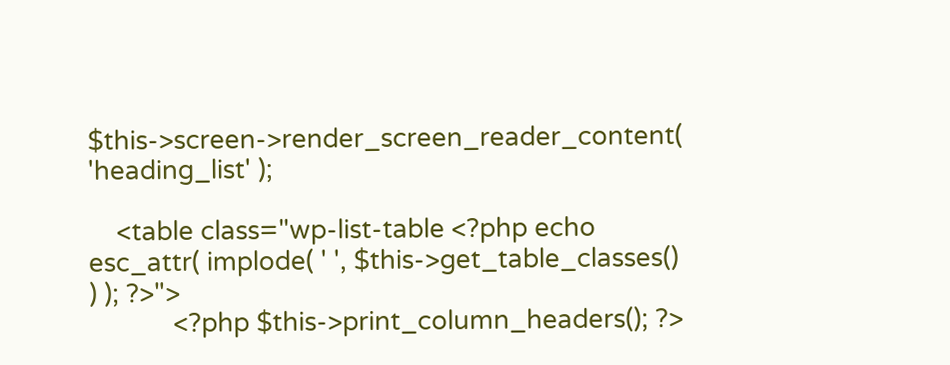$this->screen->render_screen_reader_content( 'heading_list' );

    <table class="wp-list-table <?php echo esc_attr( implode( ' ', $this->get_table_classes() ) ); ?>">
            <?php $this->print_column_headers(); ?>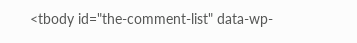<tbody id="the-comment-list" data-wp-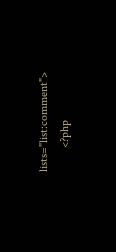lists="list:comment">
        <?php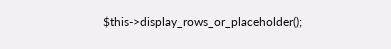$this->display_rows_or_placeholder();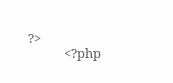?>
            <?php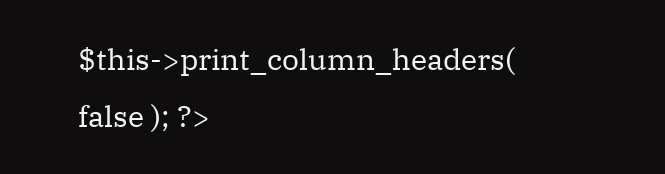$this->print_column_headers( false ); ?>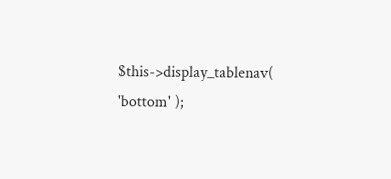$this->display_tablenav( 'bottom' );